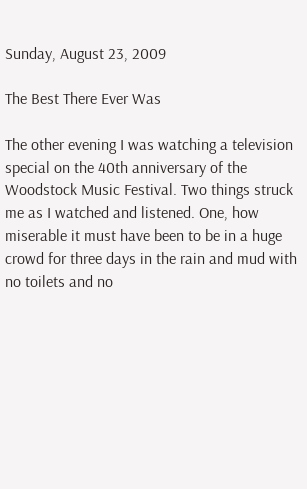Sunday, August 23, 2009

The Best There Ever Was

The other evening I was watching a television special on the 40th anniversary of the Woodstock Music Festival. Two things struck me as I watched and listened. One, how miserable it must have been to be in a huge crowd for three days in the rain and mud with no toilets and no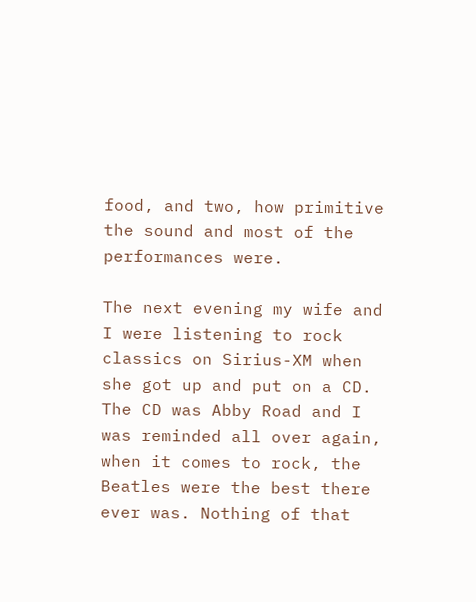food, and two, how primitive the sound and most of the performances were.

The next evening my wife and I were listening to rock classics on Sirius-XM when she got up and put on a CD. The CD was Abby Road and I was reminded all over again, when it comes to rock, the Beatles were the best there ever was. Nothing of that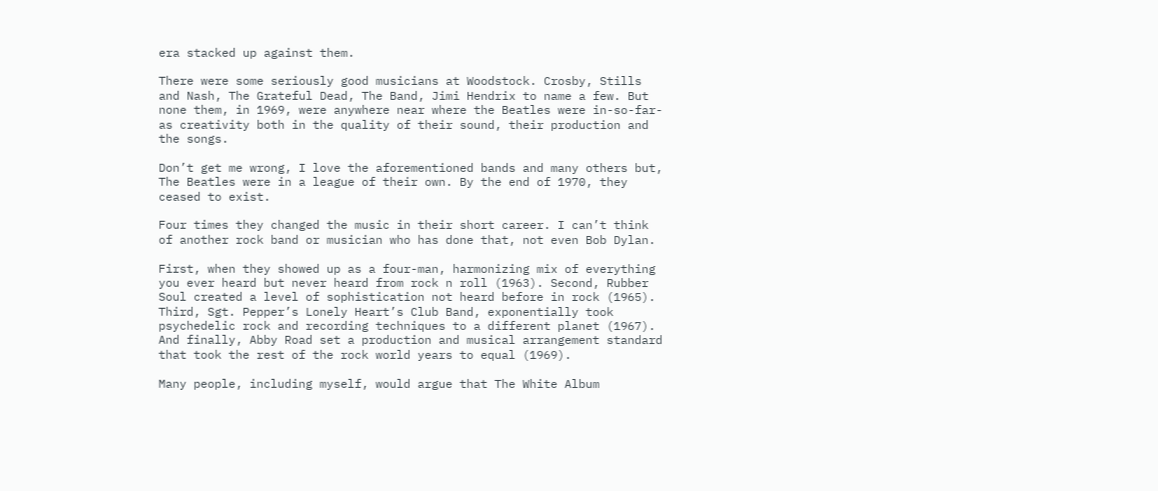era stacked up against them.

There were some seriously good musicians at Woodstock. Crosby, Stills and Nash, The Grateful Dead, The Band, Jimi Hendrix to name a few. But none them, in 1969, were anywhere near where the Beatles were in-so-far-as creativity both in the quality of their sound, their production and the songs.

Don’t get me wrong, I love the aforementioned bands and many others but, The Beatles were in a league of their own. By the end of 1970, they ceased to exist.

Four times they changed the music in their short career. I can’t think of another rock band or musician who has done that, not even Bob Dylan.

First, when they showed up as a four-man, harmonizing mix of everything you ever heard but never heard from rock n roll (1963). Second, Rubber Soul created a level of sophistication not heard before in rock (1965). Third, Sgt. Pepper’s Lonely Heart’s Club Band, exponentially took psychedelic rock and recording techniques to a different planet (1967). And finally, Abby Road set a production and musical arrangement standard that took the rest of the rock world years to equal (1969).

Many people, including myself, would argue that The White Album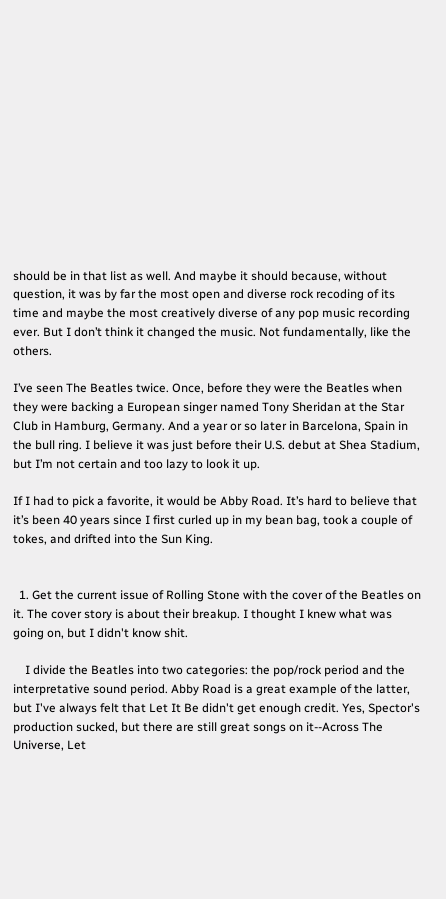should be in that list as well. And maybe it should because, without question, it was by far the most open and diverse rock recoding of its time and maybe the most creatively diverse of any pop music recording ever. But I don’t think it changed the music. Not fundamentally, like the others.

I’ve seen The Beatles twice. Once, before they were the Beatles when they were backing a European singer named Tony Sheridan at the Star Club in Hamburg, Germany. And a year or so later in Barcelona, Spain in the bull ring. I believe it was just before their U.S. debut at Shea Stadium, but I’m not certain and too lazy to look it up.

If I had to pick a favorite, it would be Abby Road. It’s hard to believe that it’s been 40 years since I first curled up in my bean bag, took a couple of tokes, and drifted into the Sun King.


  1. Get the current issue of Rolling Stone with the cover of the Beatles on it. The cover story is about their breakup. I thought I knew what was going on, but I didn't know shit.

    I divide the Beatles into two categories: the pop/rock period and the interpretative sound period. Abby Road is a great example of the latter, but I've always felt that Let It Be didn't get enough credit. Yes, Spector's production sucked, but there are still great songs on it--Across The Universe, Let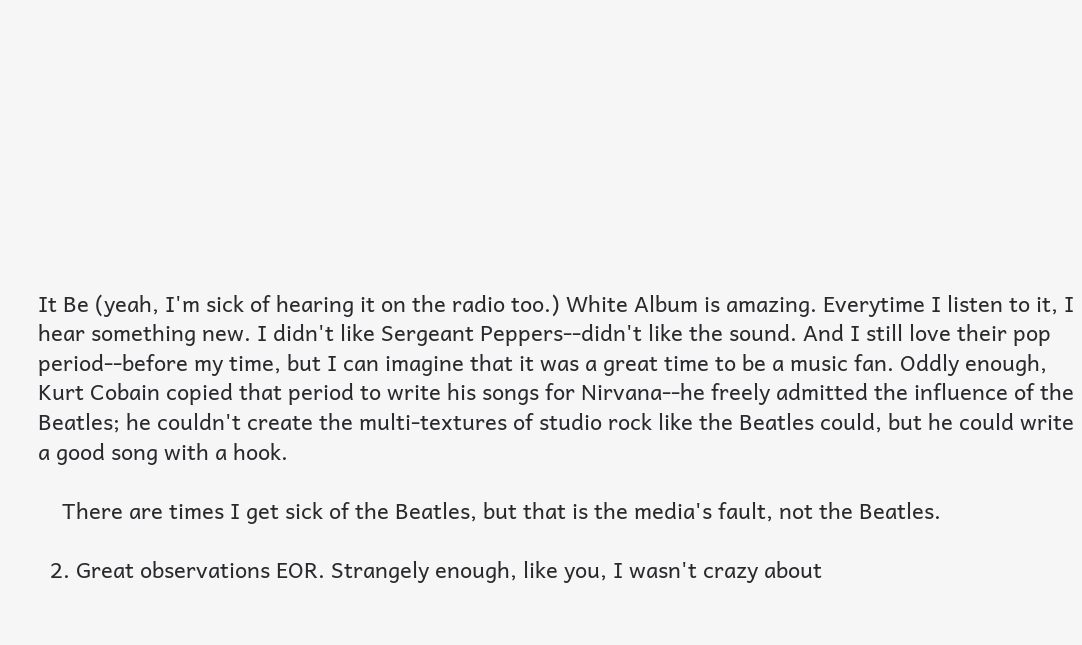It Be (yeah, I'm sick of hearing it on the radio too.) White Album is amazing. Everytime I listen to it, I hear something new. I didn't like Sergeant Peppers--didn't like the sound. And I still love their pop period--before my time, but I can imagine that it was a great time to be a music fan. Oddly enough, Kurt Cobain copied that period to write his songs for Nirvana--he freely admitted the influence of the Beatles; he couldn't create the multi-textures of studio rock like the Beatles could, but he could write a good song with a hook.

    There are times I get sick of the Beatles, but that is the media's fault, not the Beatles.

  2. Great observations EOR. Strangely enough, like you, I wasn't crazy about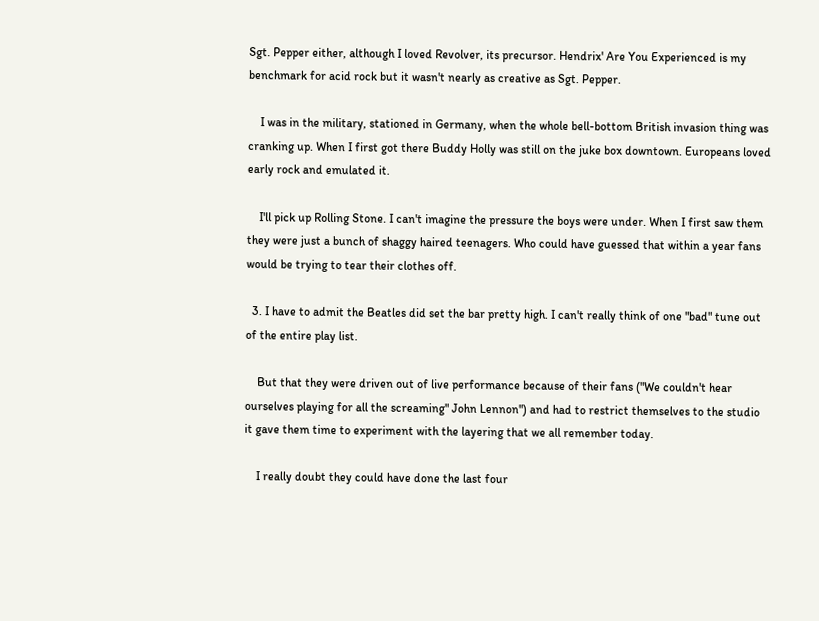Sgt. Pepper either, although I loved Revolver, its precursor. Hendrix' Are You Experienced is my benchmark for acid rock but it wasn't nearly as creative as Sgt. Pepper.

    I was in the military, stationed in Germany, when the whole bell-bottom British invasion thing was cranking up. When I first got there Buddy Holly was still on the juke box downtown. Europeans loved early rock and emulated it.

    I'll pick up Rolling Stone. I can't imagine the pressure the boys were under. When I first saw them they were just a bunch of shaggy haired teenagers. Who could have guessed that within a year fans would be trying to tear their clothes off.

  3. I have to admit the Beatles did set the bar pretty high. I can't really think of one "bad" tune out of the entire play list.

    But that they were driven out of live performance because of their fans ("We couldn't hear ourselves playing for all the screaming" John Lennon") and had to restrict themselves to the studio it gave them time to experiment with the layering that we all remember today.

    I really doubt they could have done the last four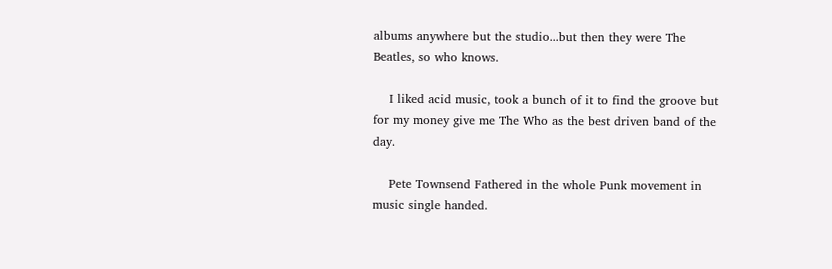albums anywhere but the studio...but then they were The Beatles, so who knows.

    I liked acid music, took a bunch of it to find the groove but for my money give me The Who as the best driven band of the day.

    Pete Townsend Fathered in the whole Punk movement in music single handed.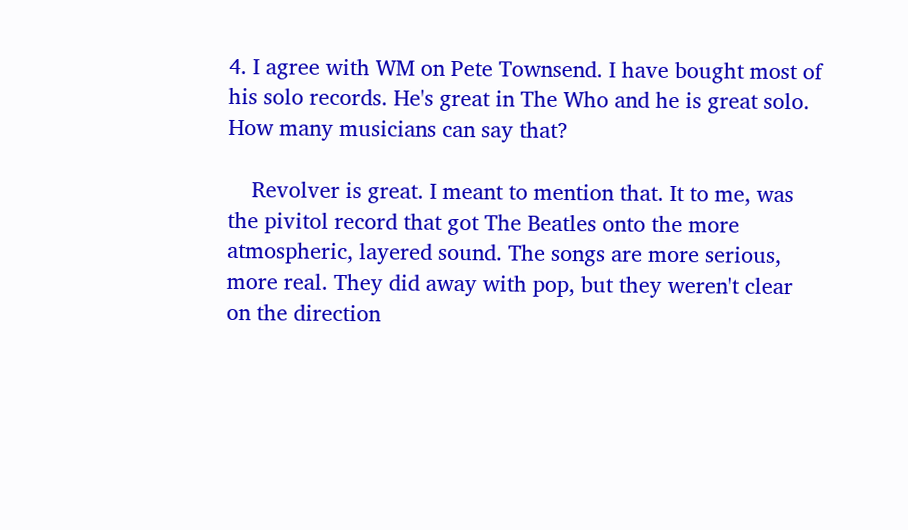4. I agree with WM on Pete Townsend. I have bought most of his solo records. He's great in The Who and he is great solo. How many musicians can say that?

    Revolver is great. I meant to mention that. It to me, was the pivitol record that got The Beatles onto the more atmospheric, layered sound. The songs are more serious, more real. They did away with pop, but they weren't clear on the direction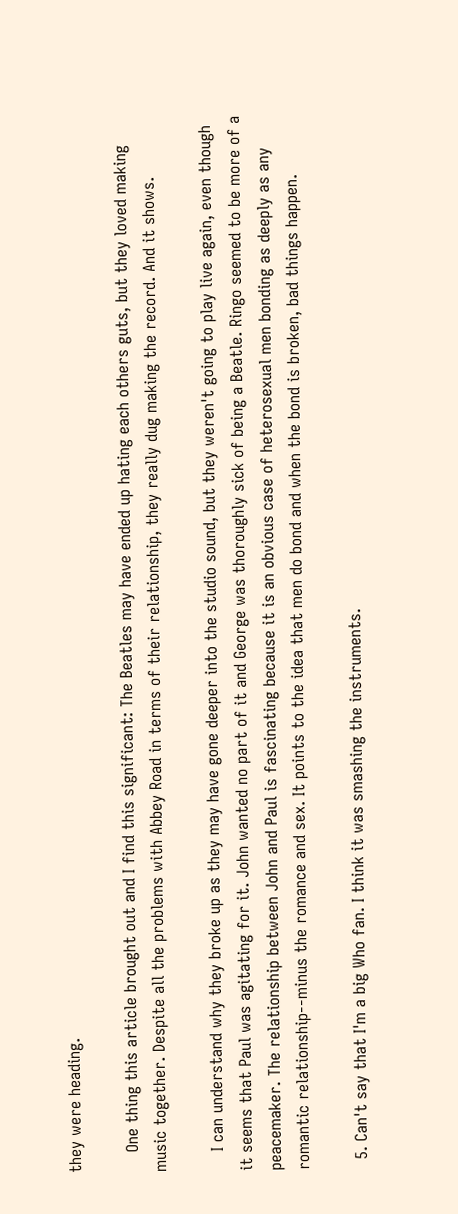they were heading.

    One thing this article brought out and I find this significant: The Beatles may have ended up hating each others guts, but they loved making music together. Despite all the problems with Abbey Road in terms of their relationship, they really dug making the record. And it shows.

    I can understand why they broke up as they may have gone deeper into the studio sound, but they weren't going to play live again, even though it seems that Paul was agitating for it. John wanted no part of it and George was thoroughly sick of being a Beatle. Ringo seemed to be more of a peacemaker. The relationship between John and Paul is fascinating because it is an obvious case of heterosexual men bonding as deeply as any romantic relationship--minus the romance and sex. It points to the idea that men do bond and when the bond is broken, bad things happen.

  5. Can't say that I'm a big Who fan. I think it was smashing the instruments.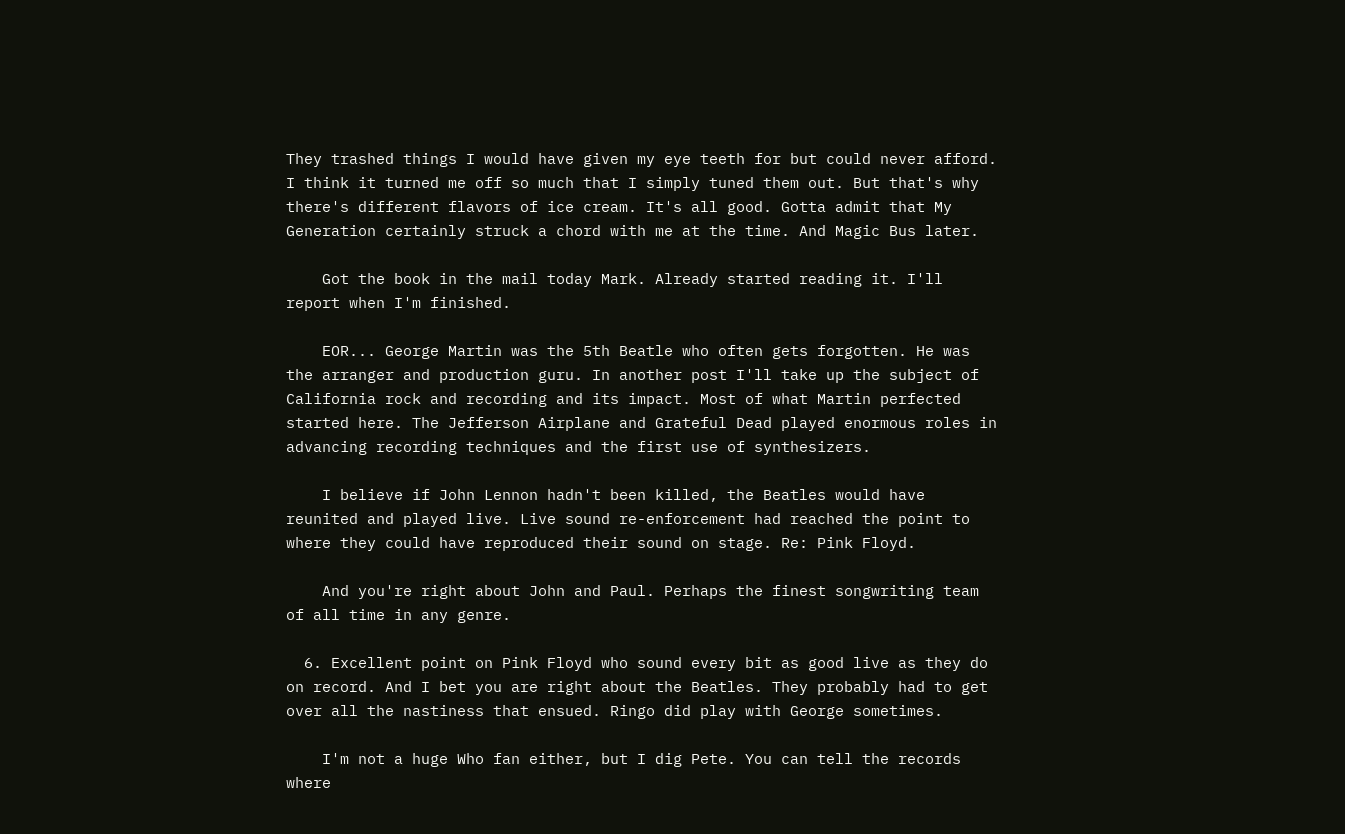They trashed things I would have given my eye teeth for but could never afford. I think it turned me off so much that I simply tuned them out. But that's why there's different flavors of ice cream. It's all good. Gotta admit that My Generation certainly struck a chord with me at the time. And Magic Bus later.

    Got the book in the mail today Mark. Already started reading it. I'll report when I'm finished.

    EOR... George Martin was the 5th Beatle who often gets forgotten. He was the arranger and production guru. In another post I'll take up the subject of California rock and recording and its impact. Most of what Martin perfected started here. The Jefferson Airplane and Grateful Dead played enormous roles in advancing recording techniques and the first use of synthesizers.

    I believe if John Lennon hadn't been killed, the Beatles would have reunited and played live. Live sound re-enforcement had reached the point to where they could have reproduced their sound on stage. Re: Pink Floyd.

    And you're right about John and Paul. Perhaps the finest songwriting team of all time in any genre.

  6. Excellent point on Pink Floyd who sound every bit as good live as they do on record. And I bet you are right about the Beatles. They probably had to get over all the nastiness that ensued. Ringo did play with George sometimes.

    I'm not a huge Who fan either, but I dig Pete. You can tell the records where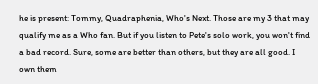he is present: Tommy, Quadraphenia, Who's Next. Those are my 3 that may qualify me as a Who fan. But if you listen to Pete's solo work, you won't find a bad record. Sure, some are better than others, but they are all good. I own them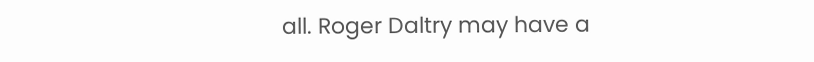all. Roger Daltry may have a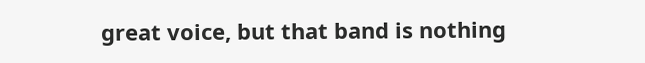great voice, but that band is nothing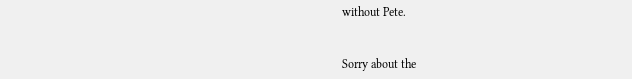without Pete.


Sorry about the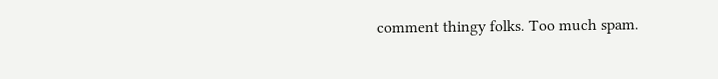comment thingy folks. Too much spam.